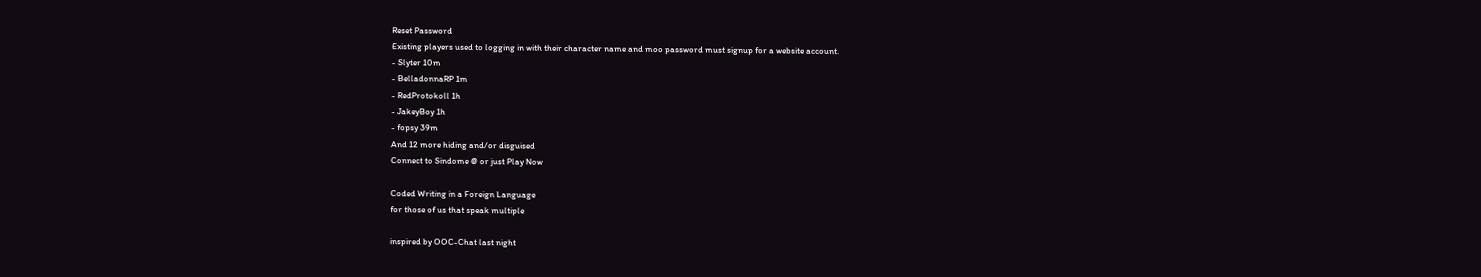Reset Password
Existing players used to logging in with their character name and moo password must signup for a website account.
- Slyter 10m
- BelladonnaRP 1m
- RedProtokoll 1h
- JakeyBoy 1h
- fopsy 39m
And 12 more hiding and/or disguised
Connect to Sindome @ or just Play Now

Coded Writing in a Foreign Language
for those of us that speak multiple

inspired by OOC-Chat last night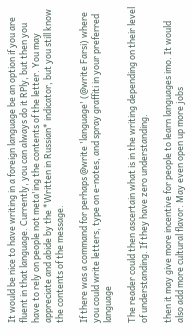It would be nice to have writing in a foreign language be an option if you are fluent in that language. Currently, you can always do it RPly, but then you have to rely on people not meta'ing the contents of the letter. You may appreciate and abide by the *Written in Russian* indicator, but you still know the contents of the message.

If there was a command for perhaps @write 'language' (@write Farsi) where you could write letters, type on e-notes, and spray graffiti in your preferred language

The reader could then ascertain what is in the writing depending on their level of understanding. If they have zero understanding.

then it may give more incentive for people to learn languages imo. It would also add more cultural flavor. May even open up more jobs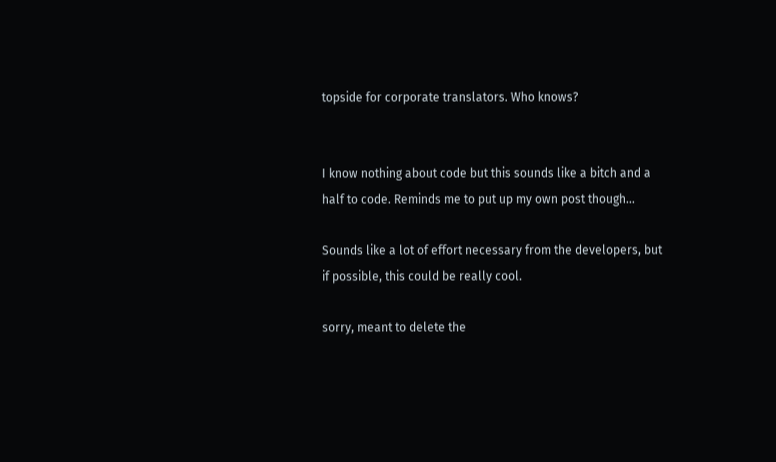topside for corporate translators. Who knows?


I know nothing about code but this sounds like a bitch and a half to code. Reminds me to put up my own post though...

Sounds like a lot of effort necessary from the developers, but if possible, this could be really cool.

sorry, meant to delete the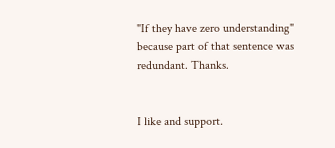"If they have zero understanding" because part of that sentence was redundant. Thanks.


I like and support.